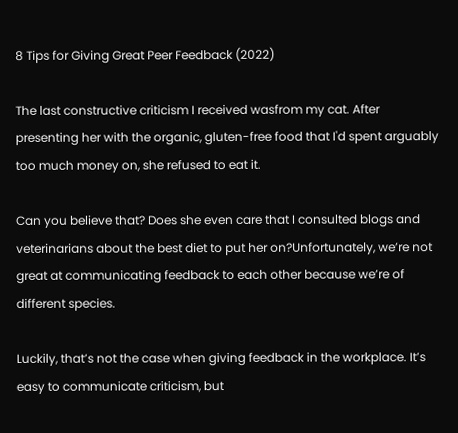8 Tips for Giving Great Peer Feedback (2022)

The last constructive criticism I received wasfrom my cat. After presenting her with the organic, gluten-free food that I'd spent arguably too much money on, she refused to eat it.

Can you believe that? Does she even care that I consulted blogs and veterinarians about the best diet to put her on?Unfortunately, we’re not great at communicating feedback to each other because we’re of different species.

Luckily, that’s not the case when giving feedback in the workplace. It’s easy to communicate criticism, but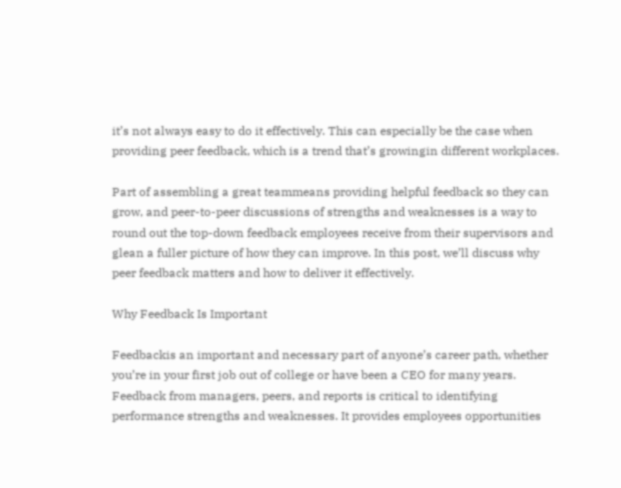it’s not always easy to do it effectively. This can especially be the case when providing peer feedback, which is a trend that’s growingin different workplaces.

Part of assembling a great teammeans providing helpful feedback so they can grow, and peer-to-peer discussions of strengths and weaknesses is a way to round out the top-down feedback employees receive from their supervisors and glean a fuller picture of how they can improve. In this post, we’ll discuss why peer feedback matters and how to deliver it effectively.

Why Feedback Is Important

Feedbackis an important and necessary part of anyone’s career path, whether you’re in your first job out of college or have been a CEO for many years. Feedback from managers, peers, and reports is critical to identifying performance strengths and weaknesses. It provides employees opportunities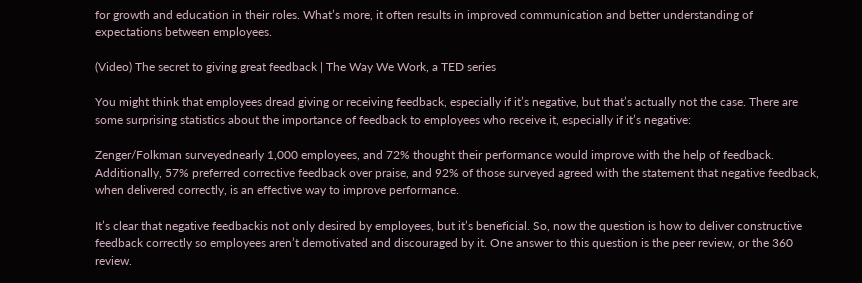for growth and education in their roles. What’s more, it often results in improved communication and better understanding of expectations between employees.

(Video) The secret to giving great feedback | The Way We Work, a TED series

You might think that employees dread giving or receiving feedback, especially if it’s negative, but that’s actually not the case. There are some surprising statistics about the importance of feedback to employees who receive it, especially if it’s negative:

Zenger/Folkman surveyednearly 1,000 employees, and 72% thought their performance would improve with the help of feedback. Additionally, 57% preferred corrective feedback over praise, and 92% of those surveyed agreed with the statement that negative feedback, when delivered correctly, is an effective way to improve performance.

It’s clear that negative feedbackis not only desired by employees, but it’s beneficial. So, now the question is how to deliver constructive feedback correctly so employees aren’t demotivated and discouraged by it. One answer to this question is the peer review, or the 360 review.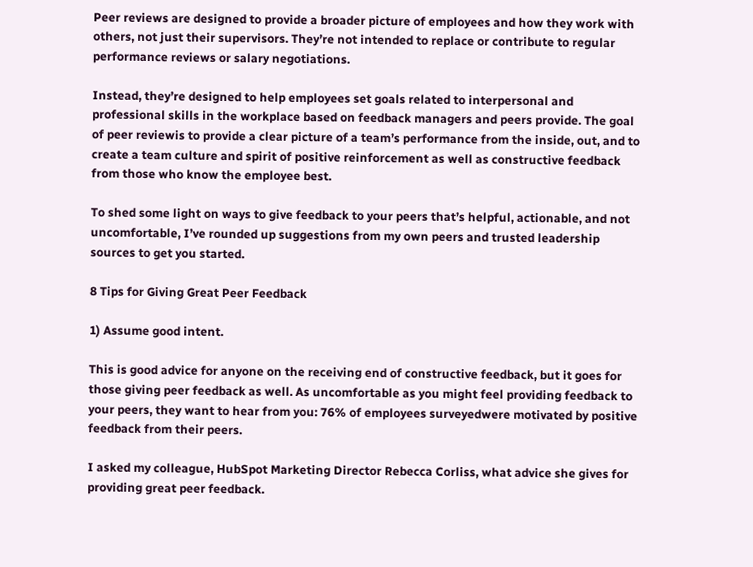Peer reviews are designed to provide a broader picture of employees and how they work with others, not just their supervisors. They’re not intended to replace or contribute to regular performance reviews or salary negotiations.

Instead, they’re designed to help employees set goals related to interpersonal and professional skills in the workplace based on feedback managers and peers provide. The goal of peer reviewis to provide a clear picture of a team’s performance from the inside, out, and to create a team culture and spirit of positive reinforcement as well as constructive feedback from those who know the employee best.

To shed some light on ways to give feedback to your peers that’s helpful, actionable, and not uncomfortable, I’ve rounded up suggestions from my own peers and trusted leadership sources to get you started.

8 Tips for Giving Great Peer Feedback

1) Assume good intent.

This is good advice for anyone on the receiving end of constructive feedback, but it goes for those giving peer feedback as well. As uncomfortable as you might feel providing feedback to your peers, they want to hear from you: 76% of employees surveyedwere motivated by positive feedback from their peers.

I asked my colleague, HubSpot Marketing Director Rebecca Corliss, what advice she gives for providing great peer feedback.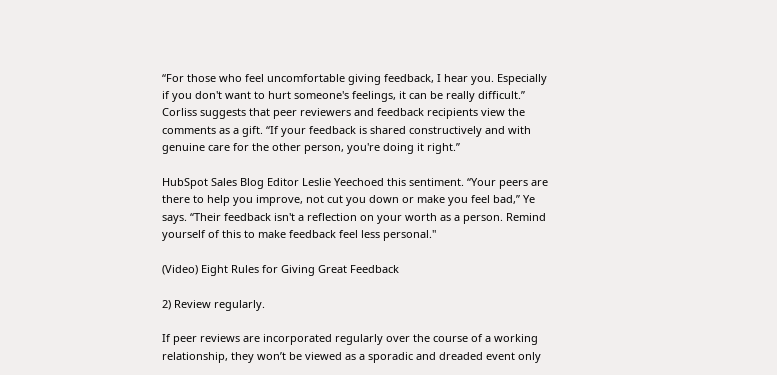“For those who feel uncomfortable giving feedback, I hear you. Especially if you don't want to hurt someone's feelings, it can be really difficult.” Corliss suggests that peer reviewers and feedback recipients view the comments as a gift. “If your feedback is shared constructively and with genuine care for the other person, you're doing it right.”

HubSpot Sales Blog Editor Leslie Yeechoed this sentiment. “Your peers are there to help you improve, not cut you down or make you feel bad,” Ye says. “Their feedback isn't a reflection on your worth as a person. Remind yourself of this to make feedback feel less personal."

(Video) Eight Rules for Giving Great Feedback

2) Review regularly.

If peer reviews are incorporated regularly over the course of a working relationship, they won’t be viewed as a sporadic and dreaded event only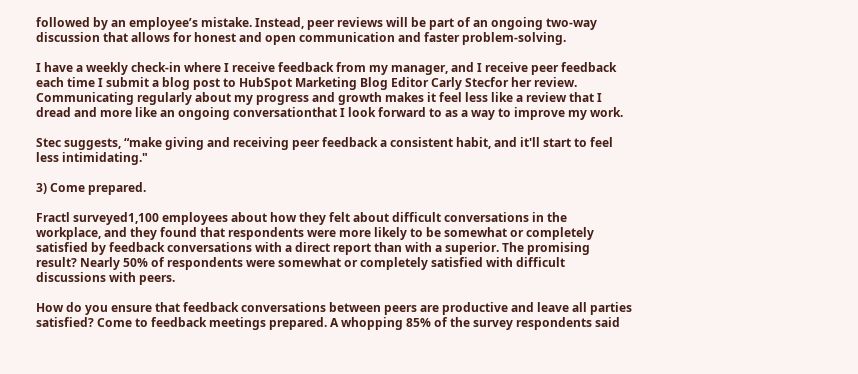followed by an employee’s mistake. Instead, peer reviews will be part of an ongoing two-way discussion that allows for honest and open communication and faster problem-solving.

I have a weekly check-in where I receive feedback from my manager, and I receive peer feedback each time I submit a blog post to HubSpot Marketing Blog Editor Carly Stecfor her review. Communicating regularly about my progress and growth makes it feel less like a review that I dread and more like an ongoing conversationthat I look forward to as a way to improve my work.

Stec suggests, “make giving and receiving peer feedback a consistent habit, and it'll start to feel less intimidating."

3) Come prepared.

Fractl surveyed1,100 employees about how they felt about difficult conversations in the workplace, and they found that respondents were more likely to be somewhat or completely satisfied by feedback conversations with a direct report than with a superior. The promising result? Nearly 50% of respondents were somewhat or completely satisfied with difficult discussions with peers.

How do you ensure that feedback conversations between peers are productive and leave all parties satisfied? Come to feedback meetings prepared. A whopping 85% of the survey respondents said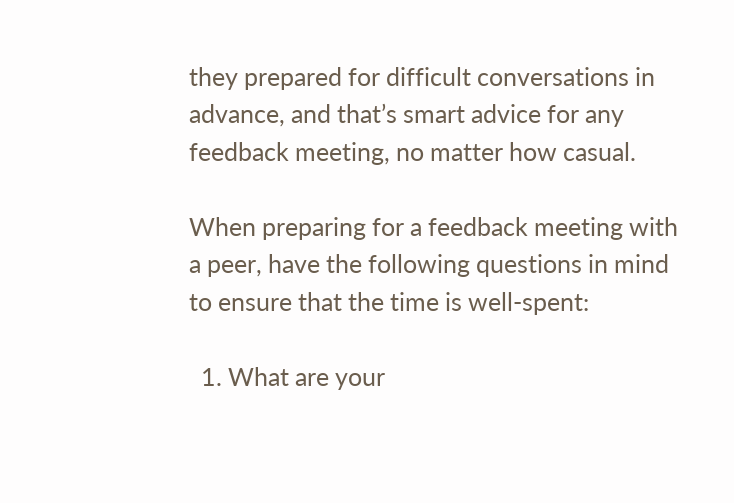they prepared for difficult conversations in advance, and that’s smart advice for any feedback meeting, no matter how casual.

When preparing for a feedback meeting with a peer, have the following questions in mind to ensure that the time is well-spent:

  1. What are your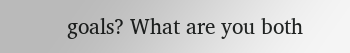goals? What are you both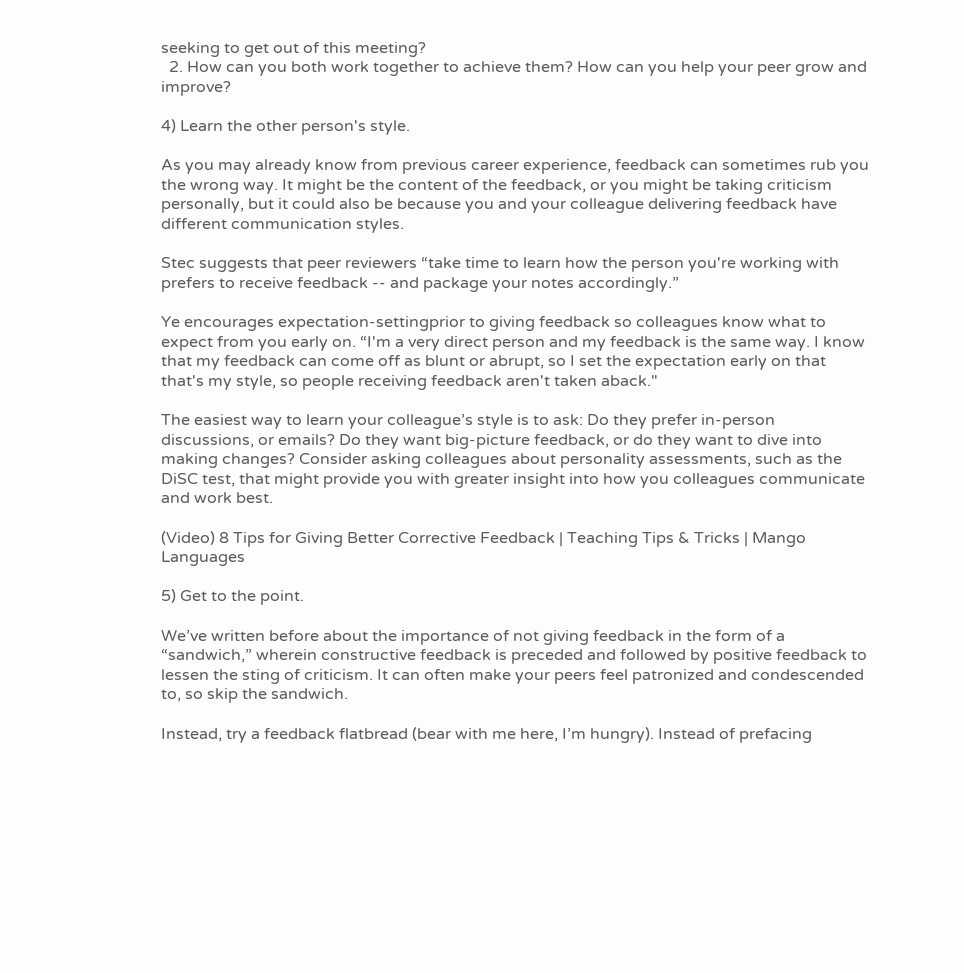seeking to get out of this meeting?
  2. How can you both work together to achieve them? How can you help your peer grow and improve?

4) Learn the other person's style.

As you may already know from previous career experience, feedback can sometimes rub you the wrong way. It might be the content of the feedback, or you might be taking criticism personally, but it could also be because you and your colleague delivering feedback have different communication styles.

Stec suggests that peer reviewers “take time to learn how the person you're working with prefers to receive feedback -- and package your notes accordingly.”

Ye encourages expectation-settingprior to giving feedback so colleagues know what to expect from you early on. “I'm a very direct person and my feedback is the same way. I know that my feedback can come off as blunt or abrupt, so I set the expectation early on that that's my style, so people receiving feedback aren't taken aback."

The easiest way to learn your colleague’s style is to ask: Do they prefer in-person discussions, or emails? Do they want big-picture feedback, or do they want to dive into making changes? Consider asking colleagues about personality assessments, such as the DiSC test, that might provide you with greater insight into how you colleagues communicate and work best.

(Video) 8 Tips for Giving Better Corrective Feedback | Teaching Tips & Tricks | Mango Languages

5) Get to the point.

We’ve written before about the importance of not giving feedback in the form of a “sandwich,” wherein constructive feedback is preceded and followed by positive feedback to lessen the sting of criticism. It can often make your peers feel patronized and condescended to, so skip the sandwich.

Instead, try a feedback flatbread (bear with me here, I’m hungry). Instead of prefacing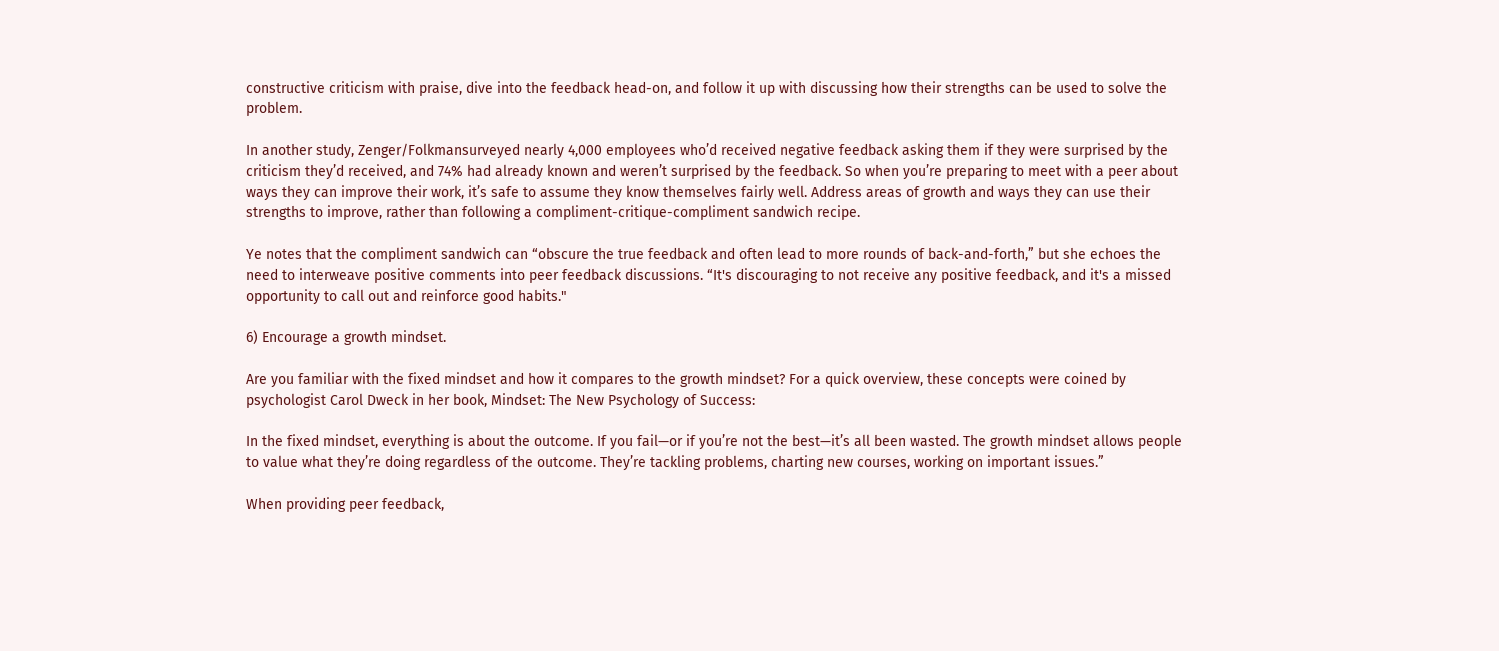constructive criticism with praise, dive into the feedback head-on, and follow it up with discussing how their strengths can be used to solve the problem.

In another study, Zenger/Folkmansurveyed nearly 4,000 employees who’d received negative feedback asking them if they were surprised by the criticism they’d received, and 74% had already known and weren’t surprised by the feedback. So when you’re preparing to meet with a peer about ways they can improve their work, it’s safe to assume they know themselves fairly well. Address areas of growth and ways they can use their strengths to improve, rather than following a compliment-critique-compliment sandwich recipe.

Ye notes that the compliment sandwich can “obscure the true feedback and often lead to more rounds of back-and-forth,” but she echoes the need to interweave positive comments into peer feedback discussions. “It's discouraging to not receive any positive feedback, and it's a missed opportunity to call out and reinforce good habits."

6) Encourage a growth mindset.

Are you familiar with the fixed mindset and how it compares to the growth mindset? For a quick overview, these concepts were coined by psychologist Carol Dweck in her book, Mindset: The New Psychology of Success:

In the fixed mindset, everything is about the outcome. If you fail—or if you’re not the best—it’s all been wasted. The growth mindset allows people to value what they’re doing regardless of the outcome. They’re tackling problems, charting new courses, working on important issues.”

When providing peer feedback,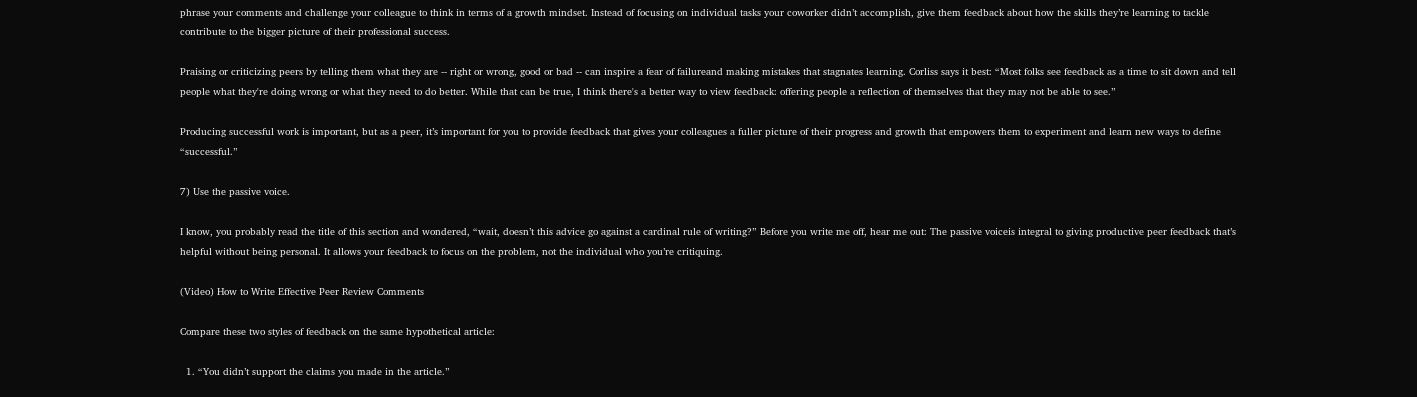phrase your comments and challenge your colleague to think in terms of a growth mindset. Instead of focusing on individual tasks your coworker didn’t accomplish, give them feedback about how the skills they’re learning to tackle contribute to the bigger picture of their professional success.

Praising or criticizing peers by telling them what they are -- right or wrong, good or bad -- can inspire a fear of failureand making mistakes that stagnates learning. Corliss says it best: “Most folks see feedback as a time to sit down and tell people what they're doing wrong or what they need to do better. While that can be true, I think there's a better way to view feedback: offering people a reflection of themselves that they may not be able to see.”

Producing successful work is important, but as a peer, it’s important for you to provide feedback that gives your colleagues a fuller picture of their progress and growth that empowers them to experiment and learn new ways to define “successful.”

7) Use the passive voice.

I know, you probably read the title of this section and wondered, “wait, doesn’t this advice go against a cardinal rule of writing?” Before you write me off, hear me out: The passive voiceis integral to giving productive peer feedback that’s helpful without being personal. It allows your feedback to focus on the problem, not the individual who you’re critiquing.

(Video) How to Write Effective Peer Review Comments

Compare these two styles of feedback on the same hypothetical article:

  1. “You didn’t support the claims you made in the article.”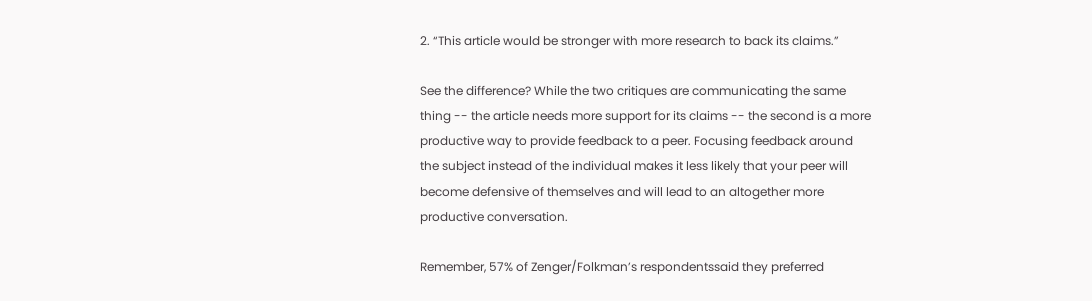2. “This article would be stronger with more research to back its claims.”

See the difference? While the two critiques are communicating the same thing -- the article needs more support for its claims -- the second is a more productive way to provide feedback to a peer. Focusing feedback around the subject instead of the individual makes it less likely that your peer will become defensive of themselves and will lead to an altogether more productive conversation.

Remember, 57% of Zenger/Folkman’s respondentssaid they preferred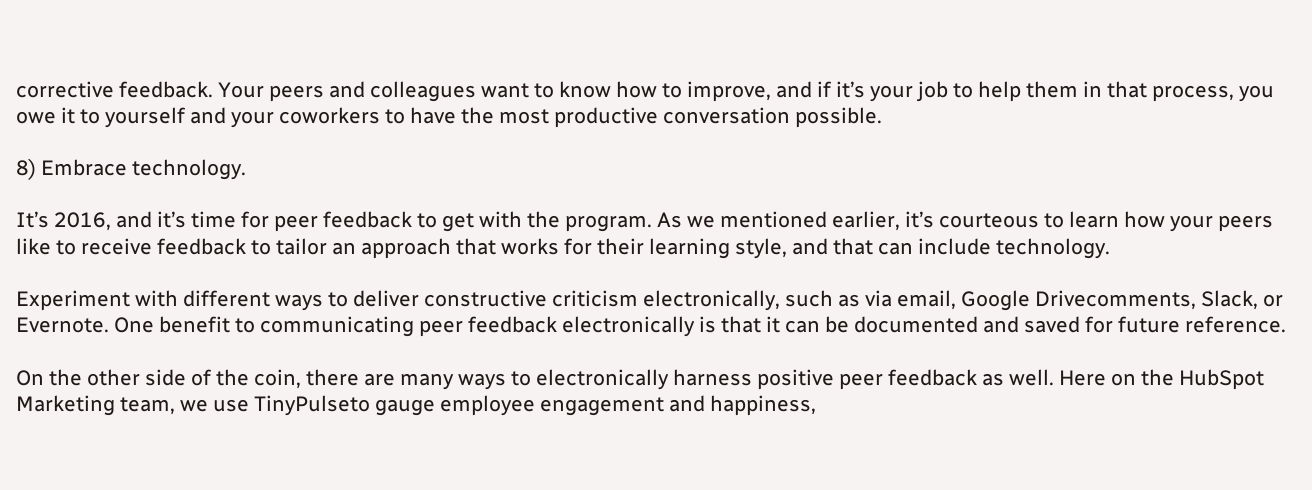corrective feedback. Your peers and colleagues want to know how to improve, and if it’s your job to help them in that process, you owe it to yourself and your coworkers to have the most productive conversation possible.

8) Embrace technology.

It’s 2016, and it’s time for peer feedback to get with the program. As we mentioned earlier, it’s courteous to learn how your peers like to receive feedback to tailor an approach that works for their learning style, and that can include technology.

Experiment with different ways to deliver constructive criticism electronically, such as via email, Google Drivecomments, Slack, or Evernote. One benefit to communicating peer feedback electronically is that it can be documented and saved for future reference.

On the other side of the coin, there are many ways to electronically harness positive peer feedback as well. Here on the HubSpot Marketing team, we use TinyPulseto gauge employee engagement and happiness,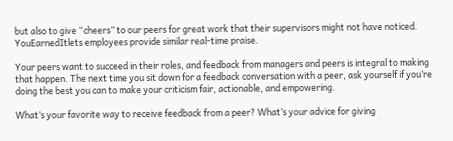but also to give “cheers” to our peers for great work that their supervisors might not have noticed. YouEarnedItlets employees provide similar real-time praise.

Your peers want to succeed in their roles, and feedback from managers and peers is integral to making that happen. The next time you sit down for a feedback conversation with a peer, ask yourself if you’re doing the best you can to make your criticism fair, actionable, and empowering.

What’s your favorite way to receive feedback from a peer? What’s your advice for giving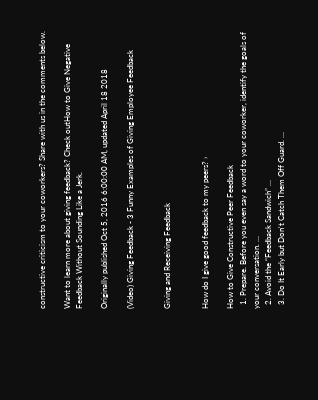constructive criticism to your coworkers? Share with us in the comments below.

Want to learn more about giving feedback? Check outHow to Give Negative Feedback Without Sounding Like a Jerk.

Originally published Oct 5, 2016 6:00:00 AM, updated April 18 2018

(Video) Giving Feedback - 3 Funny Examples of Giving Employee Feedback


Giving and Receiving Feedback


How do I give good feedback to my peers? ›

How to Give Constructive Peer Feedback
  1. Prepare. Before you even say a word to your coworker, identify the goals of your conversation. ...
  2. Avoid the “Feedback Sandwich” ...
  3. Do It Early but Don't Catch Them Off Guard. ...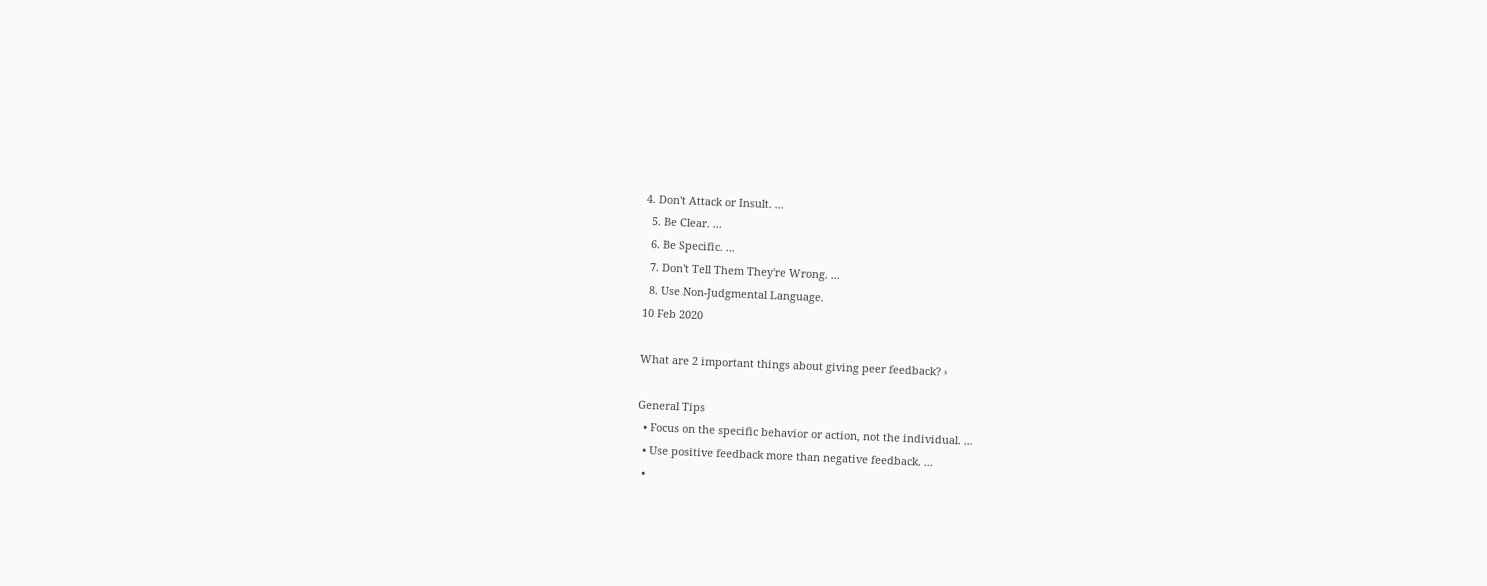4. Don't Attack or Insult. ...
  5. Be Clear. ...
  6. Be Specific. ...
  7. Don't Tell Them They're Wrong. ...
  8. Use Non-Judgmental Language.
10 Feb 2020

What are 2 important things about giving peer feedback? ›

General Tips
  • Focus on the specific behavior or action, not the individual. ...
  • Use positive feedback more than negative feedback. ...
  •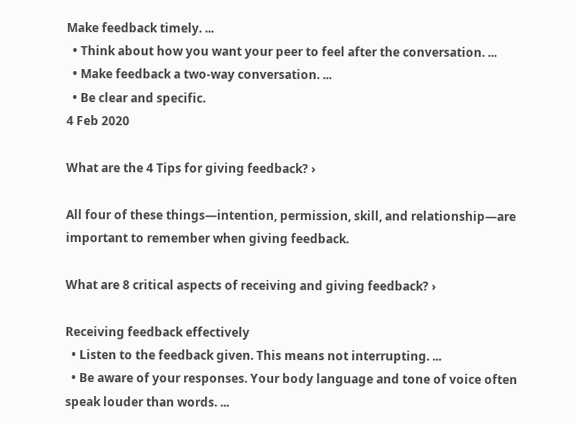Make feedback timely. ...
  • Think about how you want your peer to feel after the conversation. ...
  • Make feedback a two-way conversation. ...
  • Be clear and specific.
4 Feb 2020

What are the 4 Tips for giving feedback? ›

All four of these things—intention, permission, skill, and relationship—are important to remember when giving feedback.

What are 8 critical aspects of receiving and giving feedback? ›

Receiving feedback effectively
  • Listen to the feedback given. This means not interrupting. ...
  • Be aware of your responses. Your body language and tone of voice often speak louder than words. ...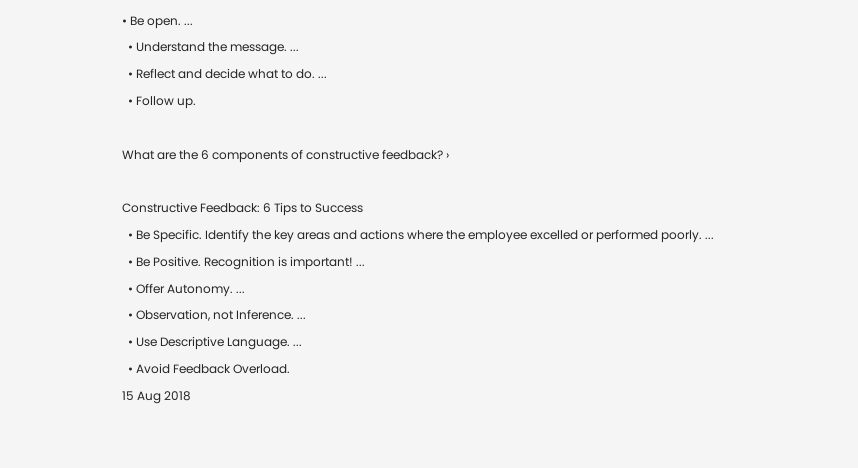• Be open. ...
  • Understand the message. ...
  • Reflect and decide what to do. ...
  • Follow up.

What are the 6 components of constructive feedback? ›

Constructive Feedback: 6 Tips to Success
  • Be Specific. Identify the key areas and actions where the employee excelled or performed poorly. ...
  • Be Positive. Recognition is important! ...
  • Offer Autonomy. ...
  • Observation, not Inference. ...
  • Use Descriptive Language. ...
  • Avoid Feedback Overload.
15 Aug 2018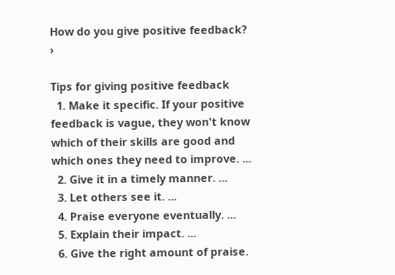How do you give positive feedback? ›

Tips for giving positive feedback
  1. Make it specific. If your positive feedback is vague, they won't know which of their skills are good and which ones they need to improve. ...
  2. Give it in a timely manner. ...
  3. Let others see it. ...
  4. Praise everyone eventually. ...
  5. Explain their impact. ...
  6. Give the right amount of praise.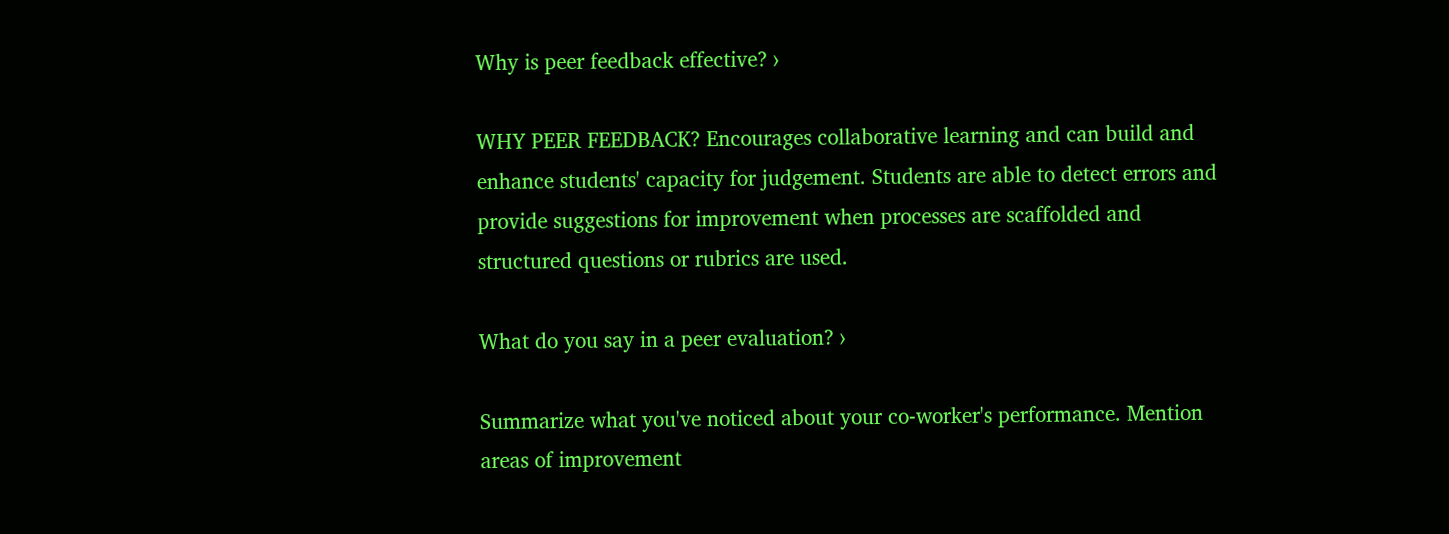Why is peer feedback effective? ›

WHY PEER FEEDBACK? Encourages collaborative learning and can build and enhance students' capacity for judgement. Students are able to detect errors and provide suggestions for improvement when processes are scaffolded and structured questions or rubrics are used.

What do you say in a peer evaluation? ›

Summarize what you've noticed about your co-worker's performance. Mention areas of improvement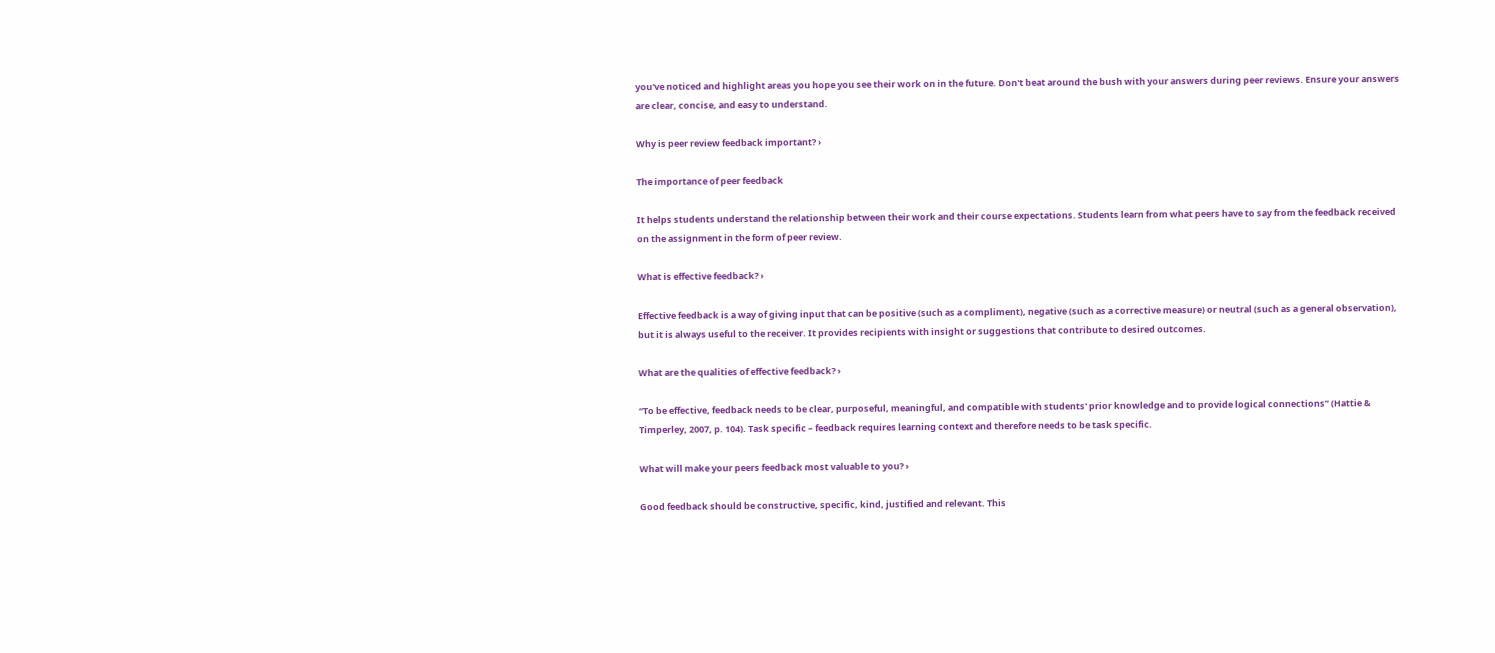you've noticed and highlight areas you hope you see their work on in the future. Don't beat around the bush with your answers during peer reviews. Ensure your answers are clear, concise, and easy to understand.

Why is peer review feedback important? ›

The importance of peer feedback

It helps students understand the relationship between their work and their course expectations. Students learn from what peers have to say from the feedback received on the assignment in the form of peer review.

What is effective feedback? ›

Effective feedback is a way of giving input that can be positive (such as a compliment), negative (such as a corrective measure) or neutral (such as a general observation), but it is always useful to the receiver. It provides recipients with insight or suggestions that contribute to desired outcomes.

What are the qualities of effective feedback? ›

“To be effective, feedback needs to be clear, purposeful, meaningful, and compatible with students' prior knowledge and to provide logical connections” (Hattie & Timperley, 2007, p. 104). Task specific – feedback requires learning context and therefore needs to be task specific.

What will make your peers feedback most valuable to you? ›

Good feedback should be constructive, specific, kind, justified and relevant. This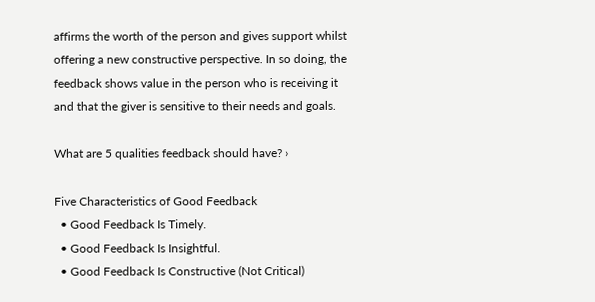affirms the worth of the person and gives support whilst offering a new constructive perspective. In so doing, the feedback shows value in the person who is receiving it and that the giver is sensitive to their needs and goals.

What are 5 qualities feedback should have? ›

Five Characteristics of Good Feedback
  • Good Feedback Is Timely.
  • Good Feedback Is Insightful.
  • Good Feedback Is Constructive (Not Critical)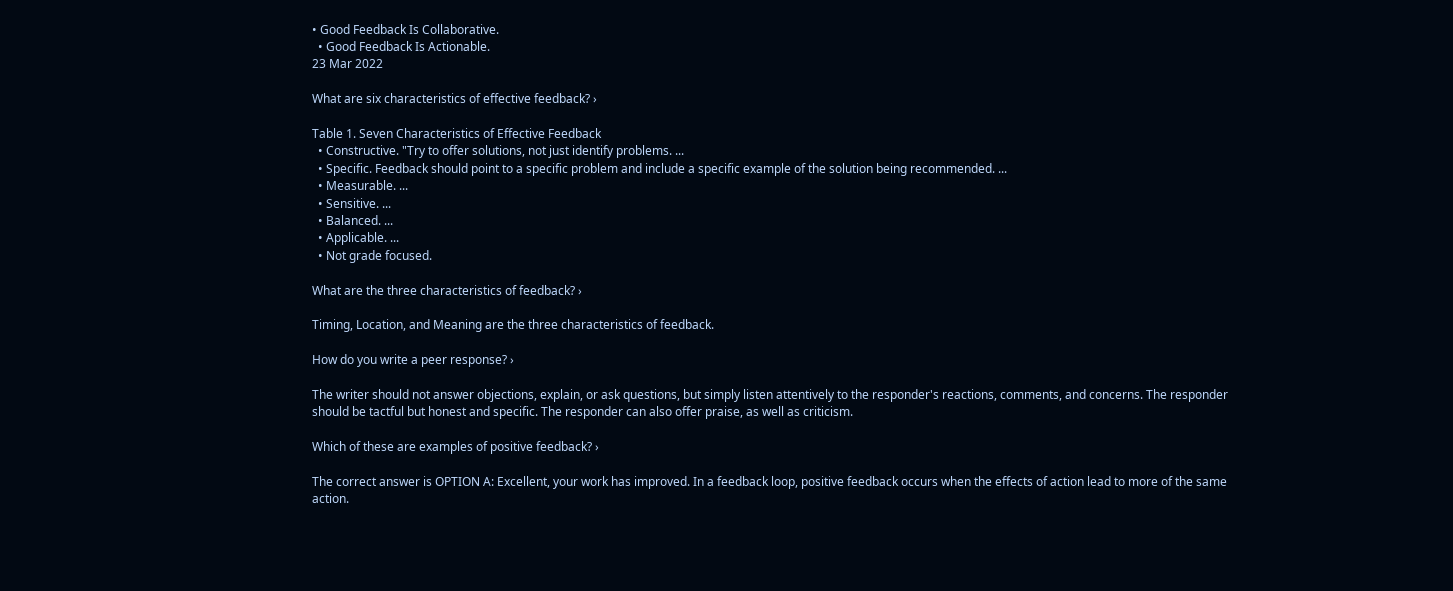• Good Feedback Is Collaborative.
  • Good Feedback Is Actionable.
23 Mar 2022

What are six characteristics of effective feedback? ›

Table 1. Seven Characteristics of Effective Feedback
  • Constructive. "Try to offer solutions, not just identify problems. ...
  • Specific. Feedback should point to a specific problem and include a specific example of the solution being recommended. ...
  • Measurable. ...
  • Sensitive. ...
  • Balanced. ...
  • Applicable. ...
  • Not grade focused.

What are the three characteristics of feedback? ›

Timing, Location, and Meaning are the three characteristics of feedback.

How do you write a peer response? ›

The writer should not answer objections, explain, or ask questions, but simply listen attentively to the responder's reactions, comments, and concerns. The responder should be tactful but honest and specific. The responder can also offer praise, as well as criticism.

Which of these are examples of positive feedback? ›

The correct answer is OPTION A: Excellent, your work has improved. In a feedback loop, positive feedback occurs when the effects of action lead to more of the same action.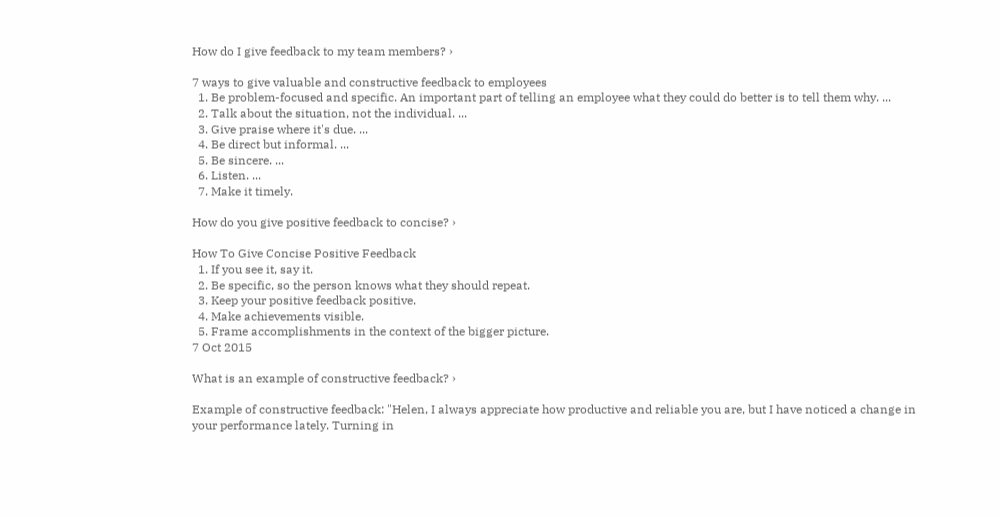How do I give feedback to my team members? ›

7 ways to give valuable and constructive feedback to employees
  1. Be problem-focused and specific. An important part of telling an employee what they could do better is to tell them why. ...
  2. Talk about the situation, not the individual. ...
  3. Give praise where it's due. ...
  4. Be direct but informal. ...
  5. Be sincere. ...
  6. Listen. ...
  7. Make it timely.

How do you give positive feedback to concise? ›

How To Give Concise Positive Feedback
  1. If you see it, say it.
  2. Be specific, so the person knows what they should repeat.
  3. Keep your positive feedback positive.
  4. Make achievements visible.
  5. Frame accomplishments in the context of the bigger picture.
7 Oct 2015

What is an example of constructive feedback? ›

Example of constructive feedback: "Helen, I always appreciate how productive and reliable you are, but I have noticed a change in your performance lately. Turning in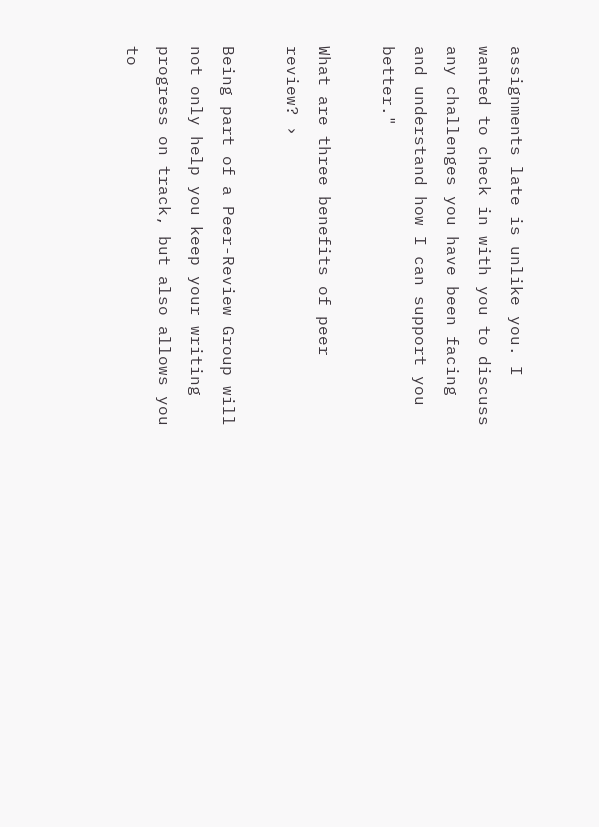assignments late is unlike you. I wanted to check in with you to discuss any challenges you have been facing and understand how I can support you better."

What are three benefits of peer review? ›

Being part of a Peer-Review Group will not only help you keep your writing progress on track, but also allows you to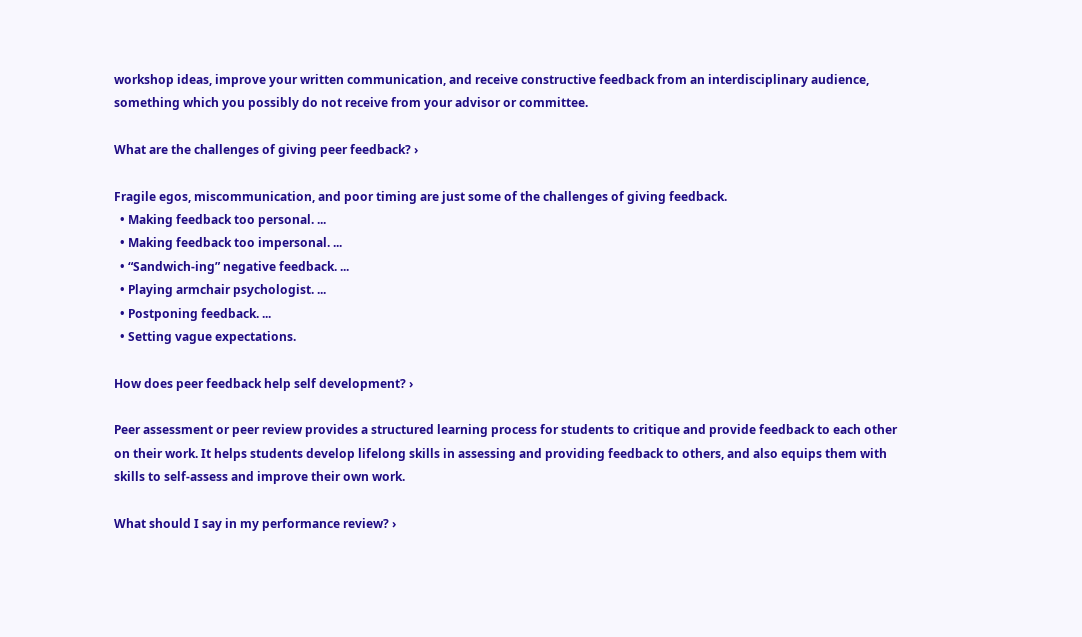workshop ideas, improve your written communication, and receive constructive feedback from an interdisciplinary audience, something which you possibly do not receive from your advisor or committee.

What are the challenges of giving peer feedback? ›

Fragile egos, miscommunication, and poor timing are just some of the challenges of giving feedback.
  • Making feedback too personal. ...
  • Making feedback too impersonal. ...
  • “Sandwich-ing” negative feedback. ...
  • Playing armchair psychologist. ...
  • Postponing feedback. ...
  • Setting vague expectations.

How does peer feedback help self development? ›

Peer assessment or peer review provides a structured learning process for students to critique and provide feedback to each other on their work. It helps students develop lifelong skills in assessing and providing feedback to others, and also equips them with skills to self-assess and improve their own work.

What should I say in my performance review? ›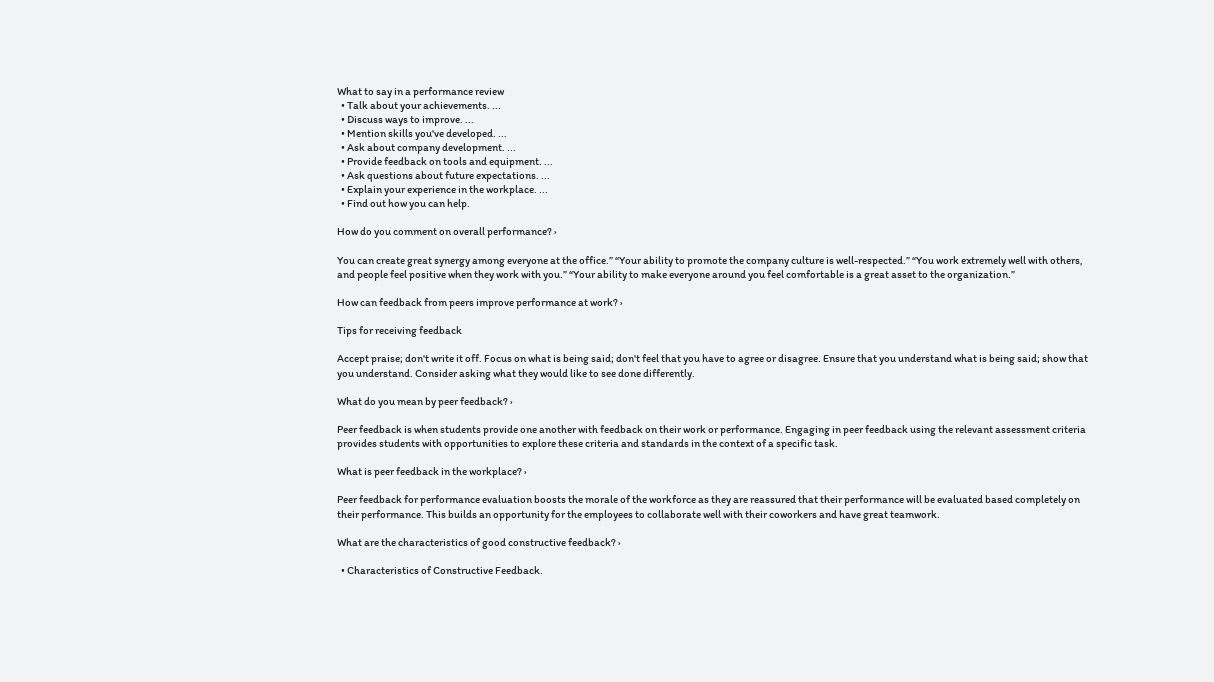What to say in a performance review
  • Talk about your achievements. ...
  • Discuss ways to improve. ...
  • Mention skills you've developed. ...
  • Ask about company development. ...
  • Provide feedback on tools and equipment. ...
  • Ask questions about future expectations. ...
  • Explain your experience in the workplace. ...
  • Find out how you can help.

How do you comment on overall performance? ›

You can create great synergy among everyone at the office.” “Your ability to promote the company culture is well-respected.” “You work extremely well with others, and people feel positive when they work with you.” “Your ability to make everyone around you feel comfortable is a great asset to the organization.”

How can feedback from peers improve performance at work? ›

Tips for receiving feedback

Accept praise; don't write it off. Focus on what is being said; don't feel that you have to agree or disagree. Ensure that you understand what is being said; show that you understand. Consider asking what they would like to see done differently.

What do you mean by peer feedback? ›

Peer feedback is when students provide one another with feedback on their work or performance. Engaging in peer feedback using the relevant assessment criteria provides students with opportunities to explore these criteria and standards in the context of a specific task.

What is peer feedback in the workplace? ›

Peer feedback for performance evaluation boosts the morale of the workforce as they are reassured that their performance will be evaluated based completely on their performance. This builds an opportunity for the employees to collaborate well with their coworkers and have great teamwork.

What are the characteristics of good constructive feedback? ›

  • Characteristics of Constructive Feedback.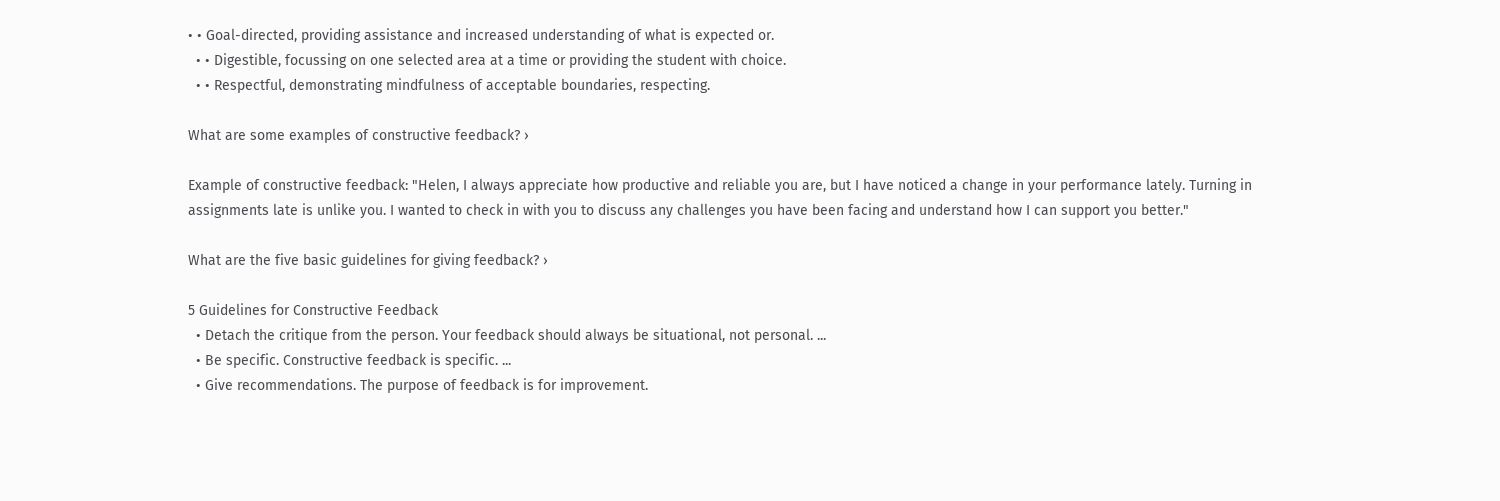• • Goal-directed, providing assistance and increased understanding of what is expected or.
  • • Digestible, focussing on one selected area at a time or providing the student with choice.
  • • Respectful, demonstrating mindfulness of acceptable boundaries, respecting.

What are some examples of constructive feedback? ›

Example of constructive feedback: "Helen, I always appreciate how productive and reliable you are, but I have noticed a change in your performance lately. Turning in assignments late is unlike you. I wanted to check in with you to discuss any challenges you have been facing and understand how I can support you better."

What are the five basic guidelines for giving feedback? ›

5 Guidelines for Constructive Feedback
  • Detach the critique from the person. Your feedback should always be situational, not personal. ...
  • Be specific. Constructive feedback is specific. ...
  • Give recommendations. The purpose of feedback is for improvement.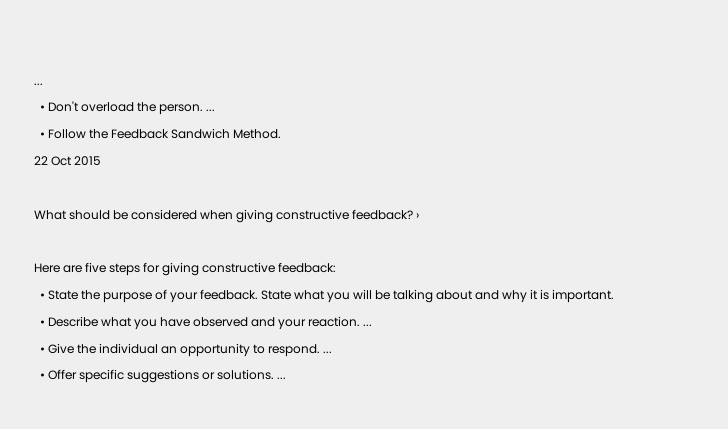...
  • Don't overload the person. ...
  • Follow the Feedback Sandwich Method.
22 Oct 2015

What should be considered when giving constructive feedback? ›

Here are five steps for giving constructive feedback:
  • State the purpose of your feedback. State what you will be talking about and why it is important.
  • Describe what you have observed and your reaction. ...
  • Give the individual an opportunity to respond. ...
  • Offer specific suggestions or solutions. ...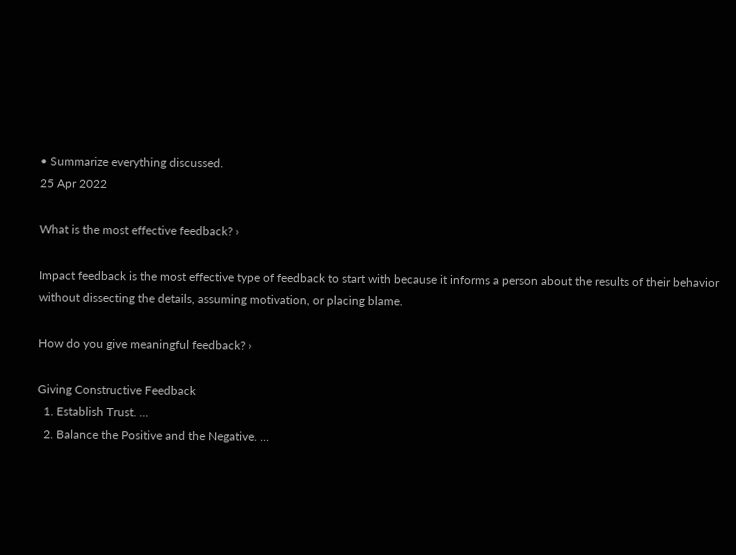• Summarize everything discussed.
25 Apr 2022

What is the most effective feedback? ›

Impact feedback is the most effective type of feedback to start with because it informs a person about the results of their behavior without dissecting the details, assuming motivation, or placing blame.

How do you give meaningful feedback? ›

Giving Constructive Feedback
  1. Establish Trust. ...
  2. Balance the Positive and the Negative. ...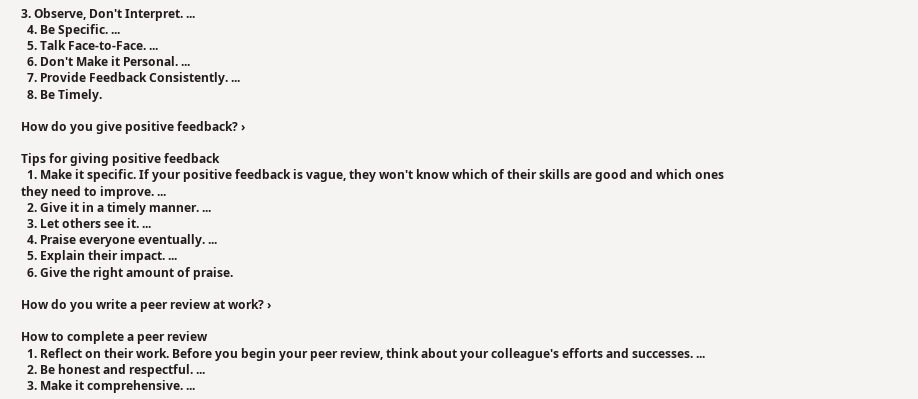3. Observe, Don't Interpret. ...
  4. Be Specific. ...
  5. Talk Face-to-Face. ...
  6. Don't Make it Personal. ...
  7. Provide Feedback Consistently. ...
  8. Be Timely.

How do you give positive feedback? ›

Tips for giving positive feedback
  1. Make it specific. If your positive feedback is vague, they won't know which of their skills are good and which ones they need to improve. ...
  2. Give it in a timely manner. ...
  3. Let others see it. ...
  4. Praise everyone eventually. ...
  5. Explain their impact. ...
  6. Give the right amount of praise.

How do you write a peer review at work? ›

How to complete a peer review
  1. Reflect on their work. Before you begin your peer review, think about your colleague's efforts and successes. ...
  2. Be honest and respectful. ...
  3. Make it comprehensive. ...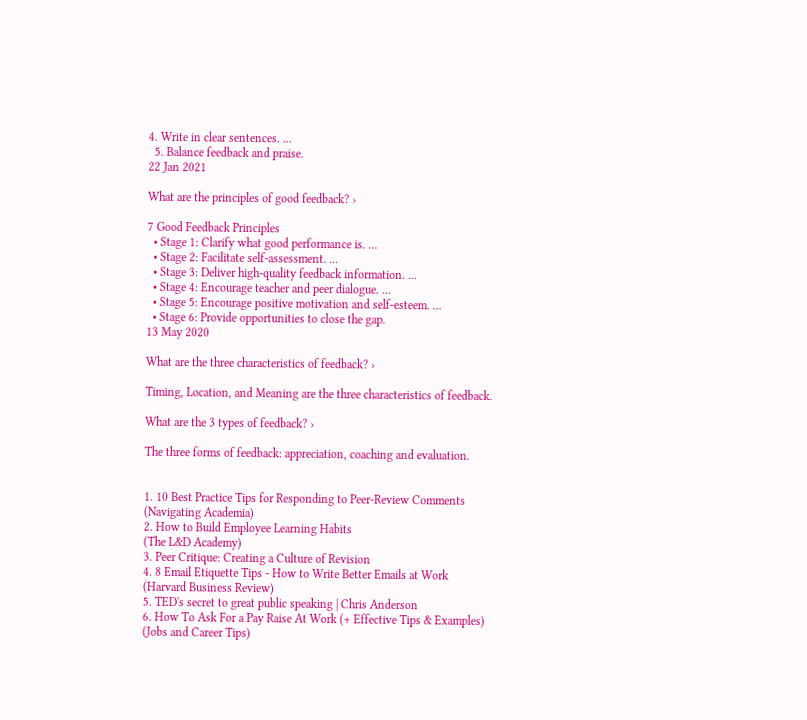4. Write in clear sentences. ...
  5. Balance feedback and praise.
22 Jan 2021

What are the principles of good feedback? ›

7 Good Feedback Principles
  • Stage 1: Clarify what good performance is. ...
  • Stage 2: Facilitate self-assessment. ...
  • Stage 3: Deliver high-quality feedback information. ...
  • Stage 4: Encourage teacher and peer dialogue. ...
  • Stage 5: Encourage positive motivation and self-esteem. ...
  • Stage 6: Provide opportunities to close the gap.
13 May 2020

What are the three characteristics of feedback? ›

Timing, Location, and Meaning are the three characteristics of feedback.

What are the 3 types of feedback? ›

The three forms of feedback: appreciation, coaching and evaluation.


1. 10 Best Practice Tips for Responding to Peer-Review Comments
(Navigating Academia)
2. How to Build Employee Learning Habits
(The L&D Academy)
3. Peer Critique: Creating a Culture of Revision
4. 8 Email Etiquette Tips - How to Write Better Emails at Work
(Harvard Business Review)
5. TED's secret to great public speaking | Chris Anderson
6. How To Ask For a Pay Raise At Work (+ Effective Tips & Examples)
(Jobs and Career Tips)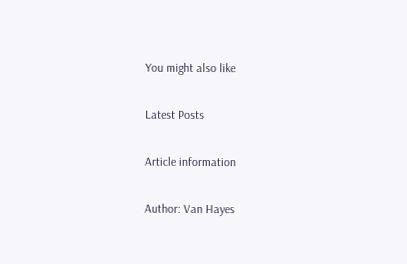You might also like

Latest Posts

Article information

Author: Van Hayes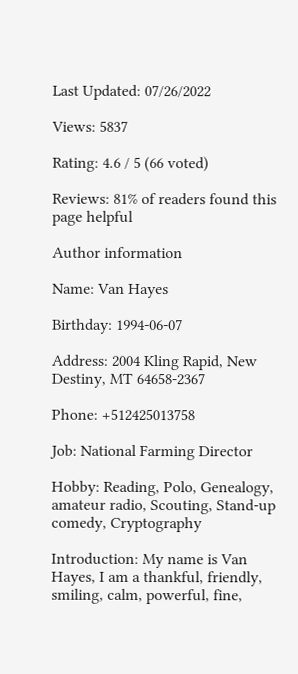Last Updated: 07/26/2022

Views: 5837

Rating: 4.6 / 5 (66 voted)

Reviews: 81% of readers found this page helpful

Author information

Name: Van Hayes

Birthday: 1994-06-07

Address: 2004 Kling Rapid, New Destiny, MT 64658-2367

Phone: +512425013758

Job: National Farming Director

Hobby: Reading, Polo, Genealogy, amateur radio, Scouting, Stand-up comedy, Cryptography

Introduction: My name is Van Hayes, I am a thankful, friendly, smiling, calm, powerful, fine,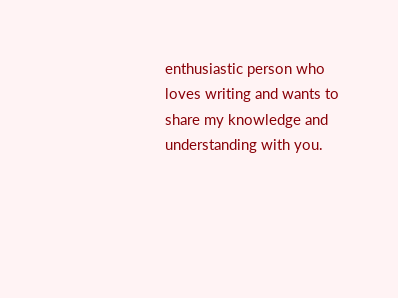enthusiastic person who loves writing and wants to share my knowledge and understanding with you.